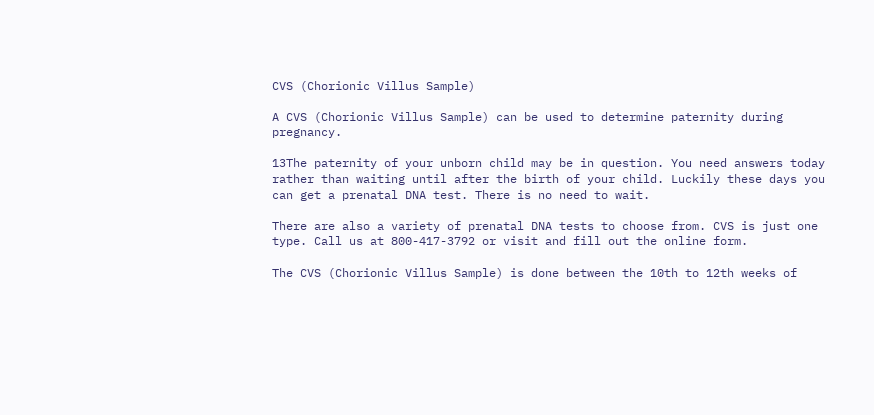CVS (Chorionic Villus Sample)

A CVS (Chorionic Villus Sample) can be used to determine paternity during pregnancy.

13The paternity of your unborn child may be in question. You need answers today rather than waiting until after the birth of your child. Luckily these days you can get a prenatal DNA test. There is no need to wait.

There are also a variety of prenatal DNA tests to choose from. CVS is just one type. Call us at 800-417-3792 or visit and fill out the online form.

The CVS (Chorionic Villus Sample) is done between the 10th to 12th weeks of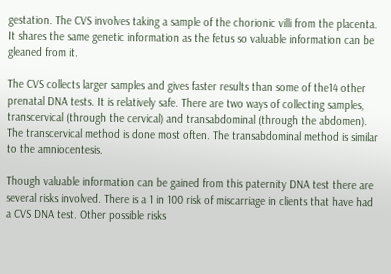gestation. The CVS involves taking a sample of the chorionic villi from the placenta. It shares the same genetic information as the fetus so valuable information can be gleaned from it.

The CVS collects larger samples and gives faster results than some of the14 other prenatal DNA tests. It is relatively safe. There are two ways of collecting samples, transcervical (through the cervical) and transabdominal (through the abdomen). The transcervical method is done most often. The transabdominal method is similar to the amniocentesis.

Though valuable information can be gained from this paternity DNA test there are several risks involved. There is a 1 in 100 risk of miscarriage in clients that have had a CVS DNA test. Other possible risks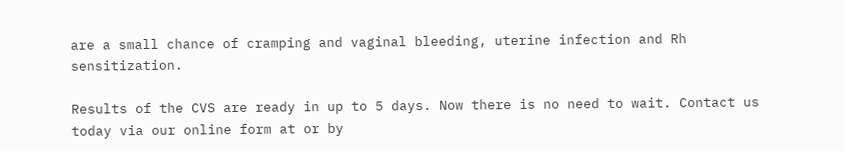are a small chance of cramping and vaginal bleeding, uterine infection and Rh sensitization.

Results of the CVS are ready in up to 5 days. Now there is no need to wait. Contact us today via our online form at or by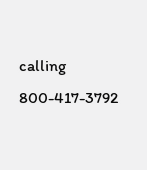calling 800-417-3792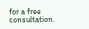for a free consultation.